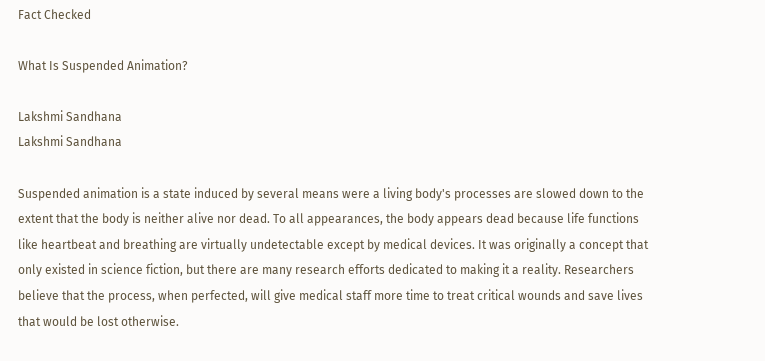Fact Checked

What Is Suspended Animation?

Lakshmi Sandhana
Lakshmi Sandhana

Suspended animation is a state induced by several means were a living body's processes are slowed down to the extent that the body is neither alive nor dead. To all appearances, the body appears dead because life functions like heartbeat and breathing are virtually undetectable except by medical devices. It was originally a concept that only existed in science fiction, but there are many research efforts dedicated to making it a reality. Researchers believe that the process, when perfected, will give medical staff more time to treat critical wounds and save lives that would be lost otherwise.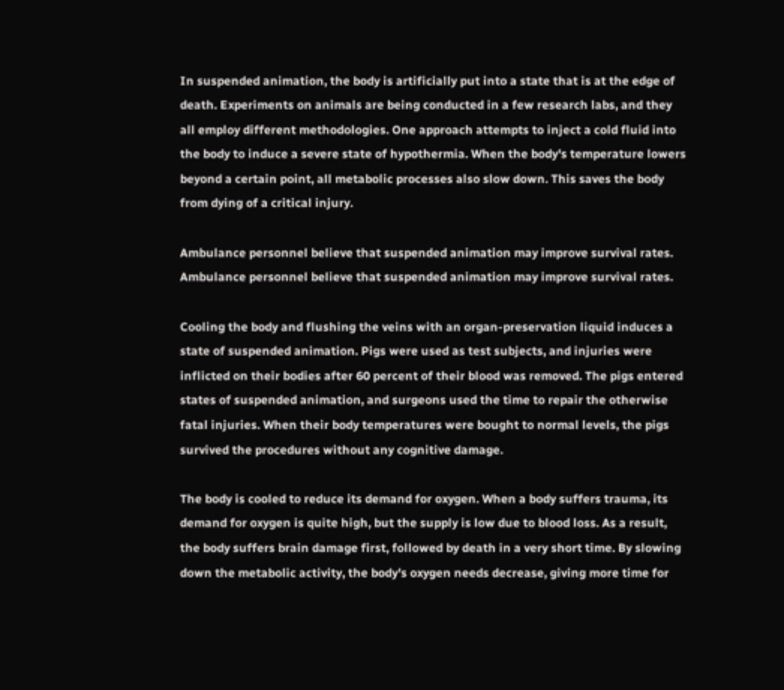In suspended animation, the body is artificially put into a state that is at the edge of death. Experiments on animals are being conducted in a few research labs, and they all employ different methodologies. One approach attempts to inject a cold fluid into the body to induce a severe state of hypothermia. When the body's temperature lowers beyond a certain point, all metabolic processes also slow down. This saves the body from dying of a critical injury.

Ambulance personnel believe that suspended animation may improve survival rates.
Ambulance personnel believe that suspended animation may improve survival rates.

Cooling the body and flushing the veins with an organ-preservation liquid induces a state of suspended animation. Pigs were used as test subjects, and injuries were inflicted on their bodies after 60 percent of their blood was removed. The pigs entered states of suspended animation, and surgeons used the time to repair the otherwise fatal injuries. When their body temperatures were bought to normal levels, the pigs survived the procedures without any cognitive damage.

The body is cooled to reduce its demand for oxygen. When a body suffers trauma, its demand for oxygen is quite high, but the supply is low due to blood loss. As a result, the body suffers brain damage first, followed by death in a very short time. By slowing down the metabolic activity, the body's oxygen needs decrease, giving more time for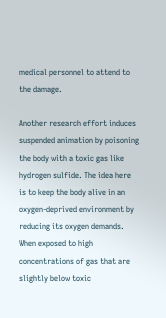medical personnel to attend to the damage.

Another research effort induces suspended animation by poisoning the body with a toxic gas like hydrogen sulfide. The idea here is to keep the body alive in an oxygen-deprived environment by reducing its oxygen demands. When exposed to high concentrations of gas that are slightly below toxic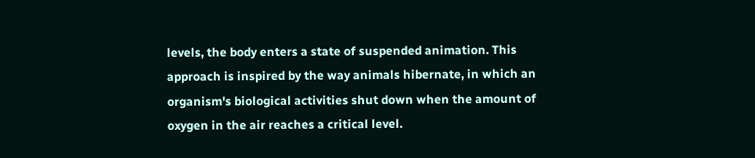levels, the body enters a state of suspended animation. This approach is inspired by the way animals hibernate, in which an organism's biological activities shut down when the amount of oxygen in the air reaches a critical level.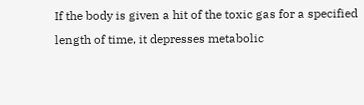If the body is given a hit of the toxic gas for a specified length of time, it depresses metabolic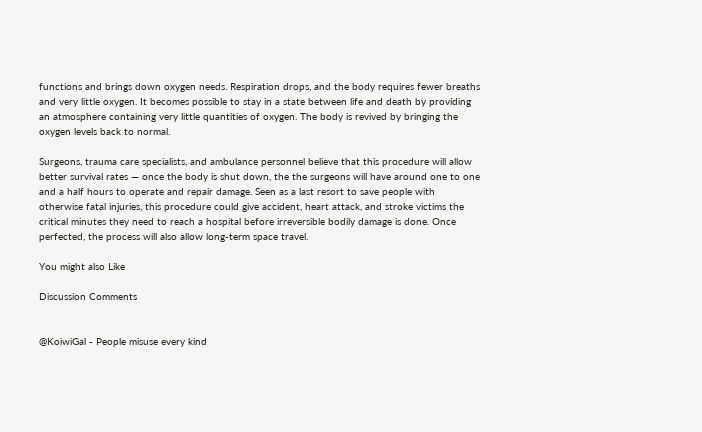functions and brings down oxygen needs. Respiration drops, and the body requires fewer breaths and very little oxygen. It becomes possible to stay in a state between life and death by providing an atmosphere containing very little quantities of oxygen. The body is revived by bringing the oxygen levels back to normal.

Surgeons, trauma care specialists, and ambulance personnel believe that this procedure will allow better survival rates — once the body is shut down, the the surgeons will have around one to one and a half hours to operate and repair damage. Seen as a last resort to save people with otherwise fatal injuries, this procedure could give accident, heart attack, and stroke victims the critical minutes they need to reach a hospital before irreversible bodily damage is done. Once perfected, the process will also allow long-term space travel.

You might also Like

Discussion Comments


@KoiwiGal - People misuse every kind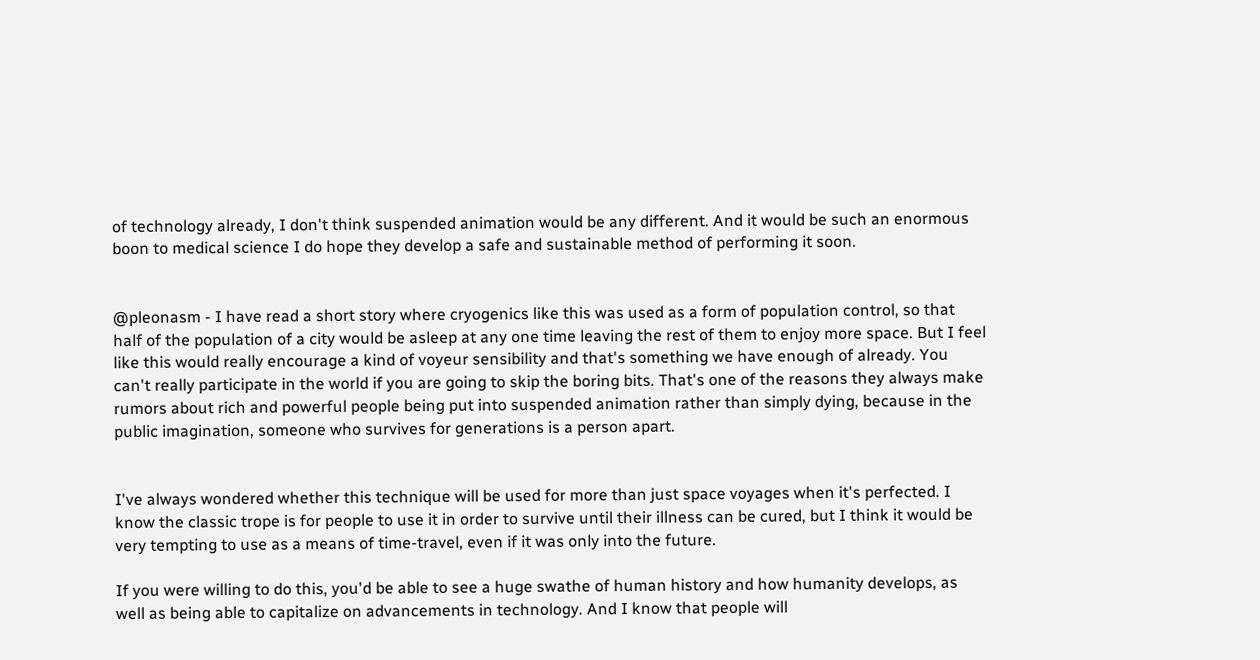of technology already, I don't think suspended animation would be any different. And it would be such an enormous boon to medical science I do hope they develop a safe and sustainable method of performing it soon.


@pleonasm - I have read a short story where cryogenics like this was used as a form of population control, so that half of the population of a city would be asleep at any one time leaving the rest of them to enjoy more space. But I feel like this would really encourage a kind of voyeur sensibility and that's something we have enough of already. You can't really participate in the world if you are going to skip the boring bits. That's one of the reasons they always make rumors about rich and powerful people being put into suspended animation rather than simply dying, because in the public imagination, someone who survives for generations is a person apart.


I've always wondered whether this technique will be used for more than just space voyages when it's perfected. I know the classic trope is for people to use it in order to survive until their illness can be cured, but I think it would be very tempting to use as a means of time-travel, even if it was only into the future.

If you were willing to do this, you'd be able to see a huge swathe of human history and how humanity develops, as well as being able to capitalize on advancements in technology. And I know that people will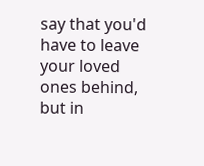say that you'd have to leave your loved ones behind, but in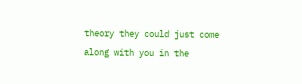theory they could just come along with you in the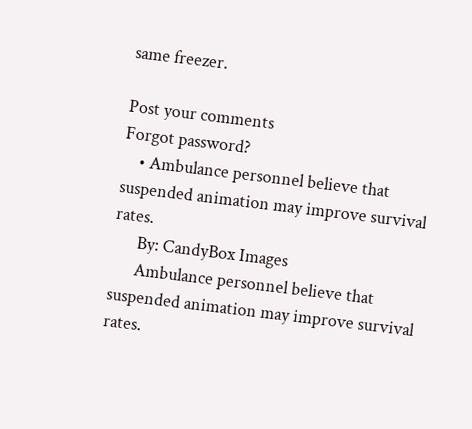same freezer.

Post your comments
Forgot password?
    • Ambulance personnel believe that suspended animation may improve survival rates.
      By: CandyBox Images
      Ambulance personnel believe that suspended animation may improve survival rates.